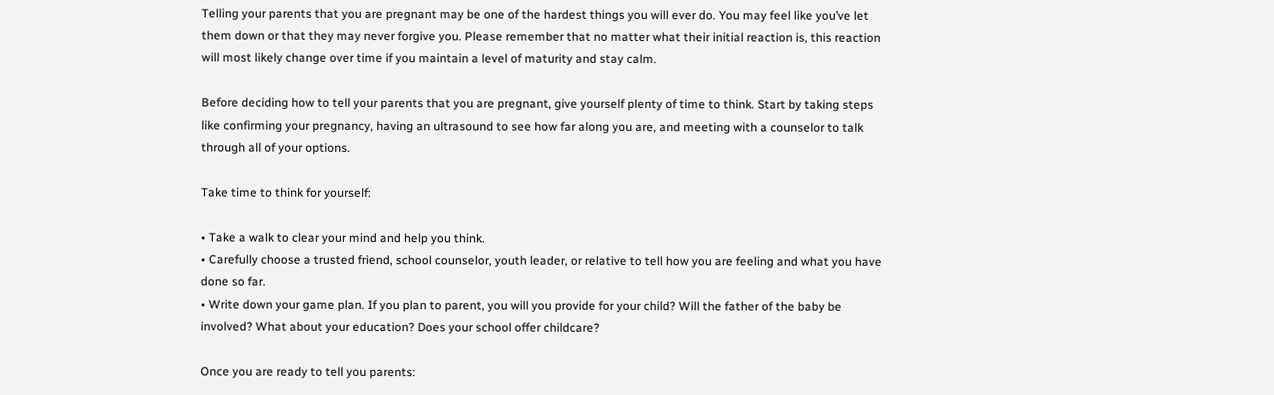Telling your parents that you are pregnant may be one of the hardest things you will ever do. You may feel like you’ve let them down or that they may never forgive you. Please remember that no matter what their initial reaction is, this reaction will most likely change over time if you maintain a level of maturity and stay calm.

Before deciding how to tell your parents that you are pregnant, give yourself plenty of time to think. Start by taking steps like confirming your pregnancy, having an ultrasound to see how far along you are, and meeting with a counselor to talk through all of your options.

Take time to think for yourself:

• Take a walk to clear your mind and help you think.
• Carefully choose a trusted friend, school counselor, youth leader, or relative to tell how you are feeling and what you have done so far.
• Write down your game plan. If you plan to parent, you will you provide for your child? Will the father of the baby be involved? What about your education? Does your school offer childcare?

Once you are ready to tell you parents: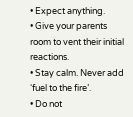• Expect anything.
• Give your parents room to vent their initial reactions.
• Stay calm. Never add ‘fuel to the fire’.
• Do not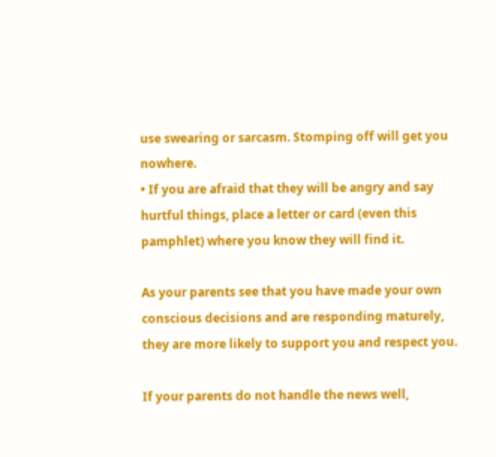use swearing or sarcasm. Stomping off will get you nowhere.
• If you are afraid that they will be angry and say hurtful things, place a letter or card (even this pamphlet) where you know they will find it.

As your parents see that you have made your own conscious decisions and are responding maturely, they are more likely to support you and respect you.

If your parents do not handle the news well,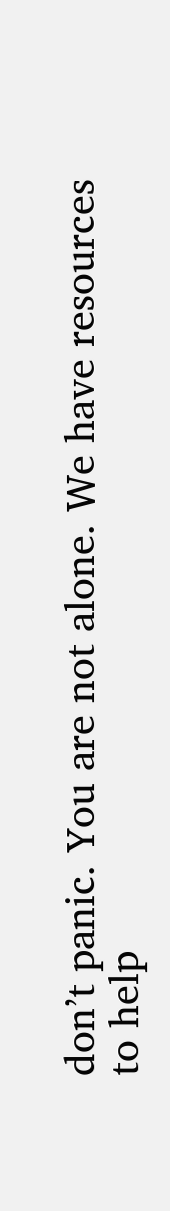don’t panic. You are not alone. We have resources to help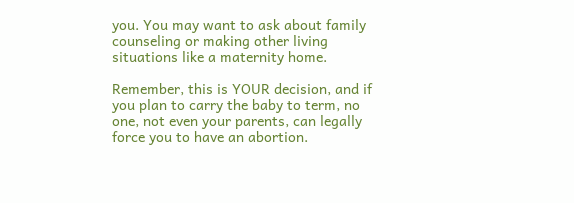you. You may want to ask about family counseling or making other living situations like a maternity home.

Remember, this is YOUR decision, and if you plan to carry the baby to term, no one, not even your parents, can legally force you to have an abortion.